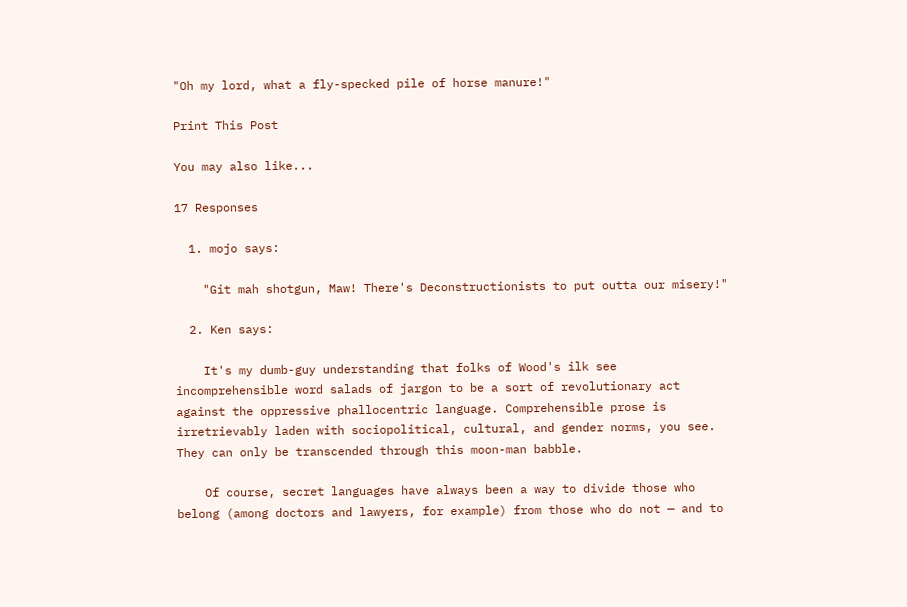"Oh my lord, what a fly-specked pile of horse manure!"

Print This Post

You may also like...

17 Responses

  1. mojo says:

    "Git mah shotgun, Maw! There's Deconstructionists to put outta our misery!"

  2. Ken says:

    It's my dumb-guy understanding that folks of Wood's ilk see incomprehensible word salads of jargon to be a sort of revolutionary act against the oppressive phallocentric language. Comprehensible prose is irretrievably laden with sociopolitical, cultural, and gender norms, you see. They can only be transcended through this moon-man babble.

    Of course, secret languages have always been a way to divide those who belong (among doctors and lawyers, for example) from those who do not — and to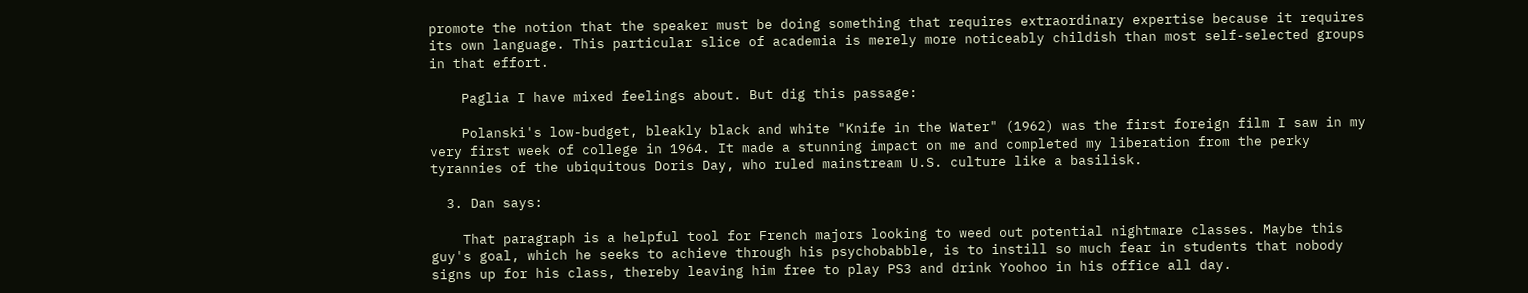promote the notion that the speaker must be doing something that requires extraordinary expertise because it requires its own language. This particular slice of academia is merely more noticeably childish than most self-selected groups in that effort.

    Paglia I have mixed feelings about. But dig this passage:

    Polanski's low-budget, bleakly black and white "Knife in the Water" (1962) was the first foreign film I saw in my very first week of college in 1964. It made a stunning impact on me and completed my liberation from the perky tyrannies of the ubiquitous Doris Day, who ruled mainstream U.S. culture like a basilisk.

  3. Dan says:

    That paragraph is a helpful tool for French majors looking to weed out potential nightmare classes. Maybe this guy's goal, which he seeks to achieve through his psychobabble, is to instill so much fear in students that nobody signs up for his class, thereby leaving him free to play PS3 and drink Yoohoo in his office all day.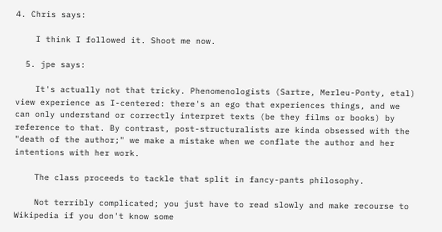4. Chris says:

    I think I followed it. Shoot me now.

  5. jpe says:

    It's actually not that tricky. Phenomenologists (Sartre, Merleu-Ponty, etal) view experience as I-centered: there's an ego that experiences things, and we can only understand or correctly interpret texts (be they films or books) by reference to that. By contrast, post-structuralists are kinda obsessed with the "death of the author;" we make a mistake when we conflate the author and her intentions with her work.

    The class proceeds to tackle that split in fancy-pants philosophy.

    Not terribly complicated; you just have to read slowly and make recourse to Wikipedia if you don't know some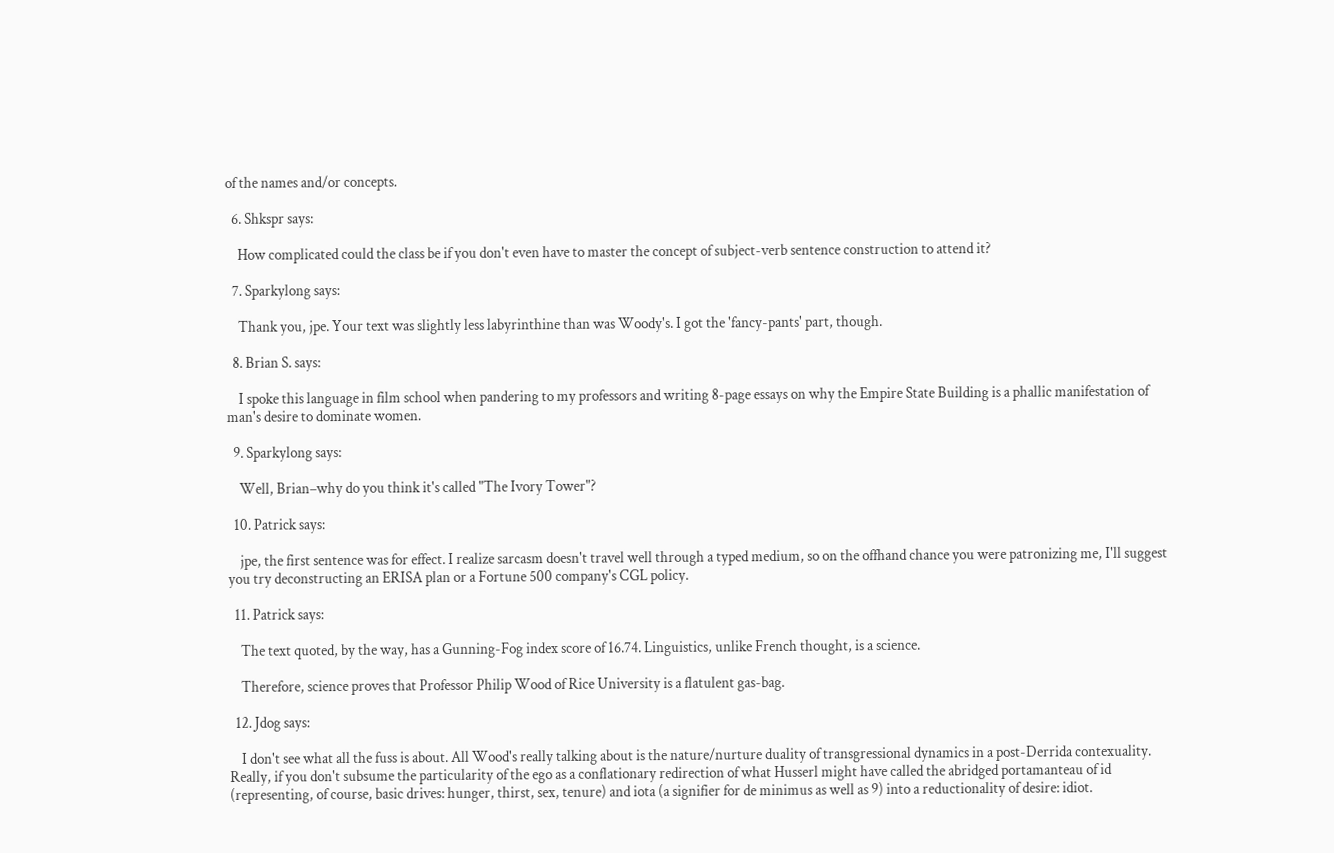of the names and/or concepts.

  6. Shkspr says:

    How complicated could the class be if you don't even have to master the concept of subject-verb sentence construction to attend it?

  7. Sparkylong says:

    Thank you, jpe. Your text was slightly less labyrinthine than was Woody's. I got the 'fancy-pants' part, though.

  8. Brian S. says:

    I spoke this language in film school when pandering to my professors and writing 8-page essays on why the Empire State Building is a phallic manifestation of man's desire to dominate women.

  9. Sparkylong says:

    Well, Brian–why do you think it's called "The Ivory Tower"?

  10. Patrick says:

    jpe, the first sentence was for effect. I realize sarcasm doesn't travel well through a typed medium, so on the offhand chance you were patronizing me, I'll suggest you try deconstructing an ERISA plan or a Fortune 500 company's CGL policy.

  11. Patrick says:

    The text quoted, by the way, has a Gunning-Fog index score of 16.74. Linguistics, unlike French thought, is a science.

    Therefore, science proves that Professor Philip Wood of Rice University is a flatulent gas-bag.

  12. Jdog says:

    I don't see what all the fuss is about. All Wood's really talking about is the nature/nurture duality of transgressional dynamics in a post-Derrida contexuality. Really, if you don't subsume the particularity of the ego as a conflationary redirection of what Husserl might have called the abridged portamanteau of id (representing, of course, basic drives: hunger, thirst, sex, tenure) and iota (a signifier for de minimus as well as 9) into a reductionality of desire: idiot.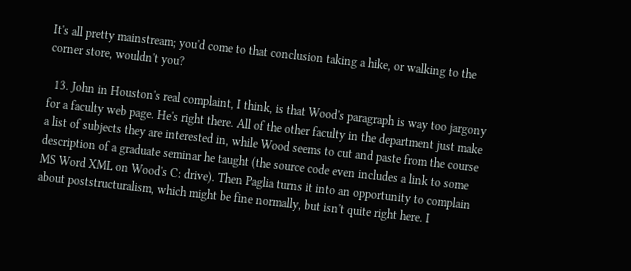It's all pretty mainstream; you'd come to that conclusion taking a hike, or walking to the corner store, wouldn't you?

  13. John in Houston's real complaint, I think, is that Wood's paragraph is way too jargony for a faculty web page. He's right there. All of the other faculty in the department just make a list of subjects they are interested in, while Wood seems to cut and paste from the course description of a graduate seminar he taught (the source code even includes a link to some MS Word XML on Wood's C: drive). Then Paglia turns it into an opportunity to complain about poststructuralism, which might be fine normally, but isn't quite right here. I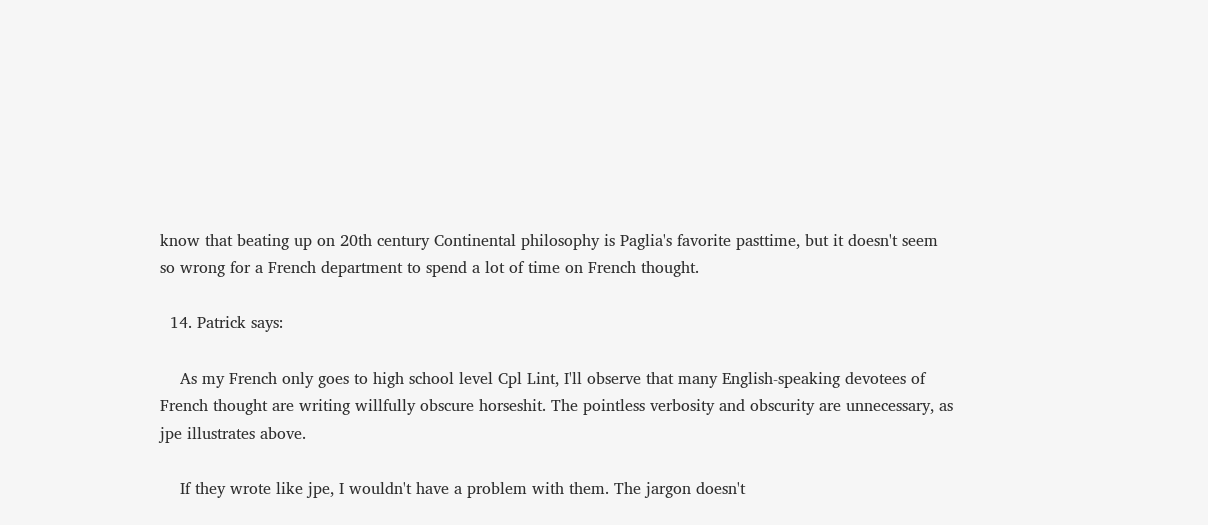know that beating up on 20th century Continental philosophy is Paglia's favorite pasttime, but it doesn't seem so wrong for a French department to spend a lot of time on French thought.

  14. Patrick says:

    As my French only goes to high school level Cpl Lint, I'll observe that many English-speaking devotees of French thought are writing willfully obscure horseshit. The pointless verbosity and obscurity are unnecessary, as jpe illustrates above.

    If they wrote like jpe, I wouldn't have a problem with them. The jargon doesn't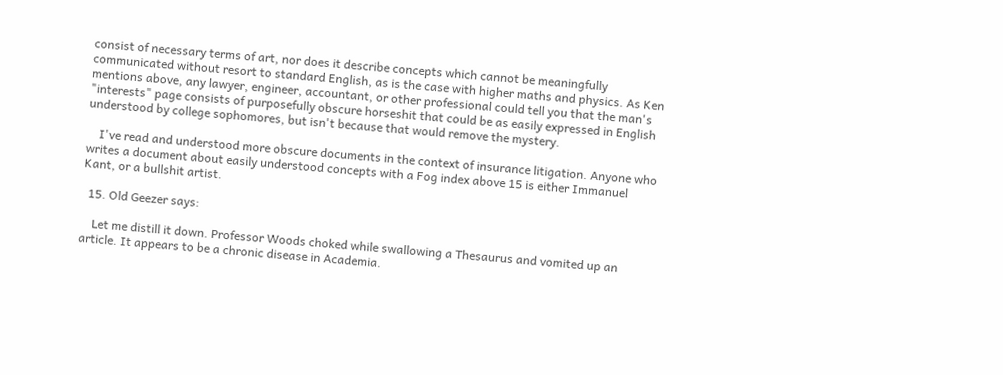consist of necessary terms of art, nor does it describe concepts which cannot be meaningfully communicated without resort to standard English, as is the case with higher maths and physics. As Ken mentions above, any lawyer, engineer, accountant, or other professional could tell you that the man's "interests" page consists of purposefully obscure horseshit that could be as easily expressed in English understood by college sophomores, but isn't because that would remove the mystery.

    I've read and understood more obscure documents in the context of insurance litigation. Anyone who writes a document about easily understood concepts with a Fog index above 15 is either Immanuel Kant, or a bullshit artist.

  15. Old Geezer says:

    Let me distill it down. Professor Woods choked while swallowing a Thesaurus and vomited up an article. It appears to be a chronic disease in Academia.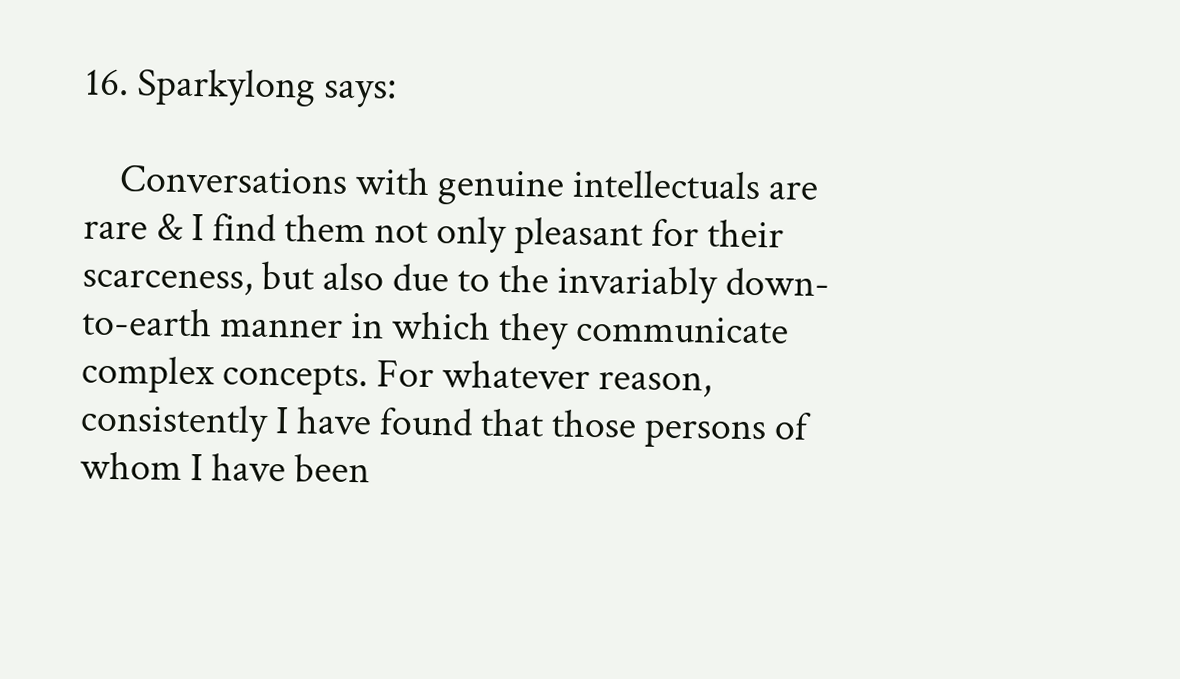16. Sparkylong says:

    Conversations with genuine intellectuals are rare & I find them not only pleasant for their scarceness, but also due to the invariably down-to-earth manner in which they communicate complex concepts. For whatever reason, consistently I have found that those persons of whom I have been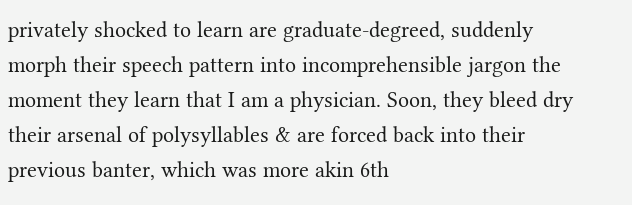privately shocked to learn are graduate-degreed, suddenly morph their speech pattern into incomprehensible jargon the moment they learn that I am a physician. Soon, they bleed dry their arsenal of polysyllables & are forced back into their previous banter, which was more akin 6th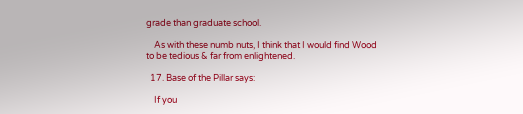grade than graduate school.

    As with these numb nuts, I think that I would find Wood to be tedious & far from enlightened.

  17. Base of the Pillar says:

    If you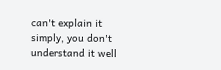can't explain it simply, you don't understand it well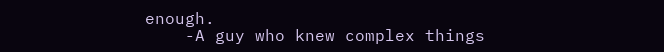enough.
    -A guy who knew complex things